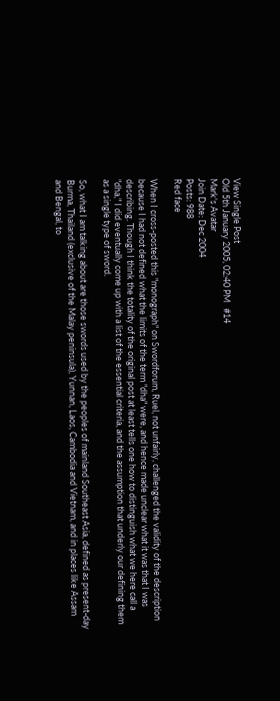View Single Post
Old 5th January 2005, 02:40 PM   #14
Mark's Avatar
Join Date: Dec 2004
Posts: 988
Red face

When I cross-posted this "monograph" on Swordforum, Ruel, not unfairly, challenged the validity of the description because I had not defined what the limits of the term "dha" were, and hence made unclear what it was that I was describing. Though I think the totality of the original post at least tells one how to distinguish what we here call a "dha," I did eventually come up with a list of the essential criteria, and the assumption that underly our defining them as a single type of sword.

So, what I am talking about are those swords used by the peoples of mainland Southeast Asia, defined as present-day Burma, Thailand (exclusive of the Malay peninsula), Yunnan, Laos, Cambodia and Vietnam, and in places like Assam and Bengal, to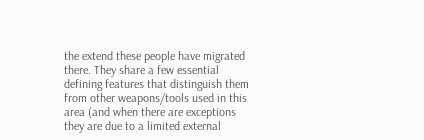the extend these people have migrated there. They share a few essential defining features that distinguish them from other weapons/tools used in this area (and when there are exceptions they are due to a limited external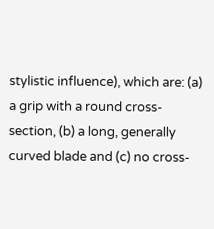stylistic influence), which are: (a) a grip with a round cross-section, (b) a long, generally curved blade and (c) no cross-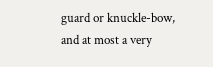guard or knuckle-bow, and at most a very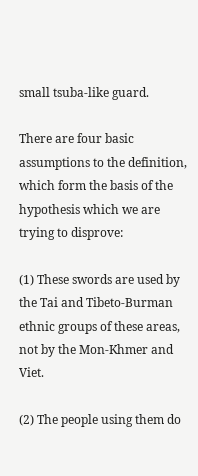small tsuba-like guard.

There are four basic assumptions to the definition, which form the basis of the hypothesis which we are trying to disprove:

(1) These swords are used by the Tai and Tibeto-Burman ethnic groups of these areas, not by the Mon-Khmer and Viet.

(2) The people using them do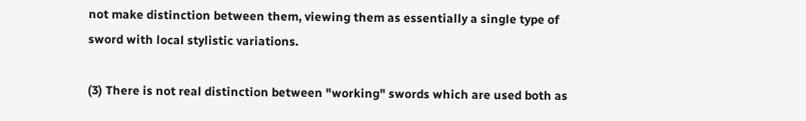not make distinction between them, viewing them as essentially a single type of sword with local stylistic variations.

(3) There is not real distinction between "working" swords which are used both as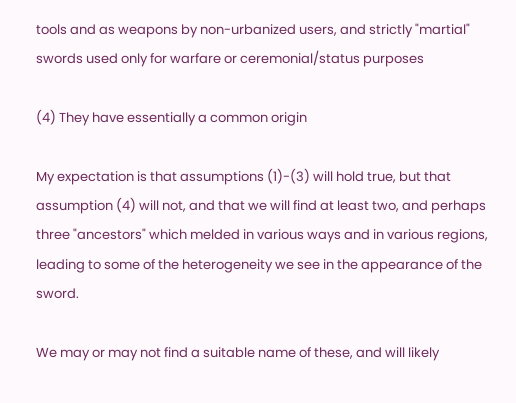tools and as weapons by non-urbanized users, and strictly "martial" swords used only for warfare or ceremonial/status purposes

(4) They have essentially a common origin

My expectation is that assumptions (1)-(3) will hold true, but that assumption (4) will not, and that we will find at least two, and perhaps three "ancestors" which melded in various ways and in various regions, leading to some of the heterogeneity we see in the appearance of the sword.

We may or may not find a suitable name of these, and will likely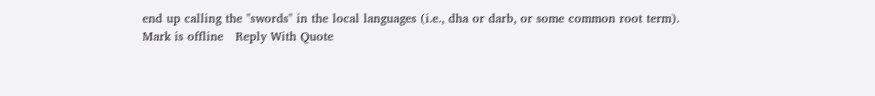end up calling the "swords" in the local languages (i.e., dha or darb, or some common root term).
Mark is offline   Reply With Quote